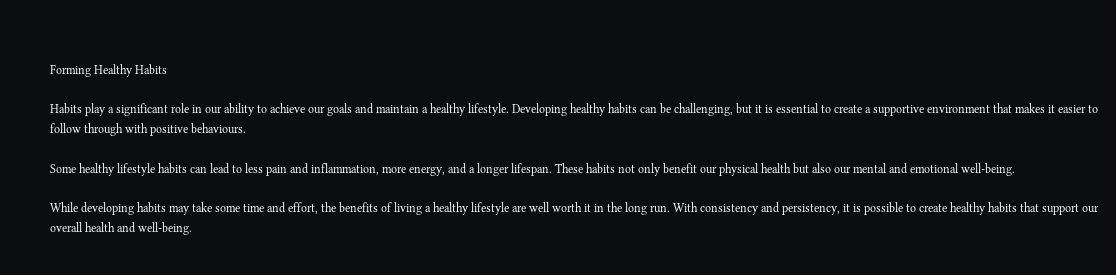Forming Healthy Habits

Habits play a significant role in our ability to achieve our goals and maintain a healthy lifestyle. Developing healthy habits can be challenging, but it is essential to create a supportive environment that makes it easier to follow through with positive behaviours.

Some healthy lifestyle habits can lead to less pain and inflammation, more energy, and a longer lifespan. These habits not only benefit our physical health but also our mental and emotional well-being.

While developing habits may take some time and effort, the benefits of living a healthy lifestyle are well worth it in the long run. With consistency and persistency, it is possible to create healthy habits that support our overall health and well-being.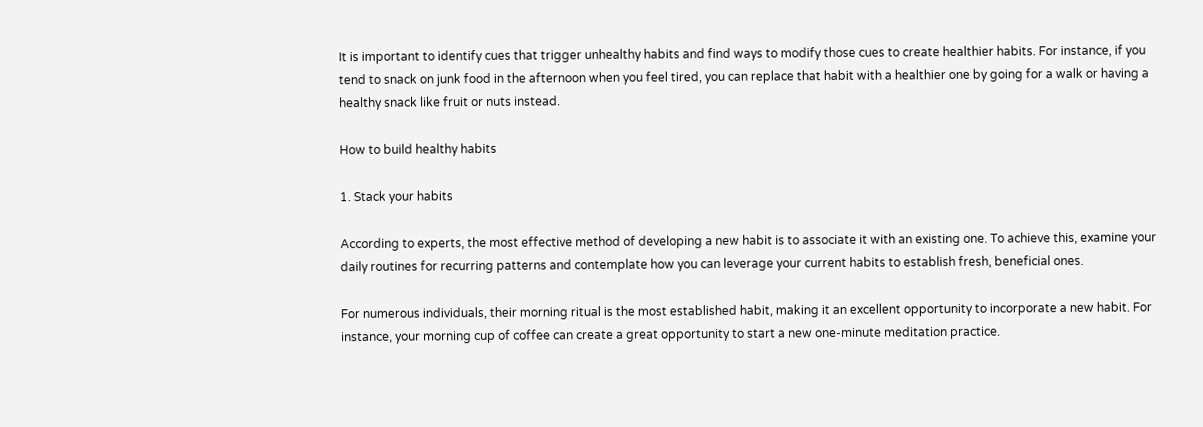It is important to identify cues that trigger unhealthy habits and find ways to modify those cues to create healthier habits. For instance, if you tend to snack on junk food in the afternoon when you feel tired, you can replace that habit with a healthier one by going for a walk or having a healthy snack like fruit or nuts instead.

How to build healthy habits

1. Stack your habits

According to experts, the most effective method of developing a new habit is to associate it with an existing one. To achieve this, examine your daily routines for recurring patterns and contemplate how you can leverage your current habits to establish fresh, beneficial ones.

For numerous individuals, their morning ritual is the most established habit, making it an excellent opportunity to incorporate a new habit. For instance, your morning cup of coffee can create a great opportunity to start a new one-minute meditation practice.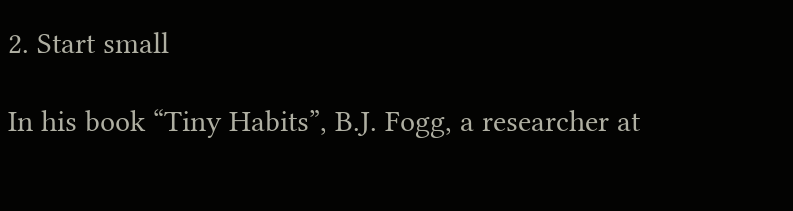2. Start small

In his book “Tiny Habits”, B.J. Fogg, a researcher at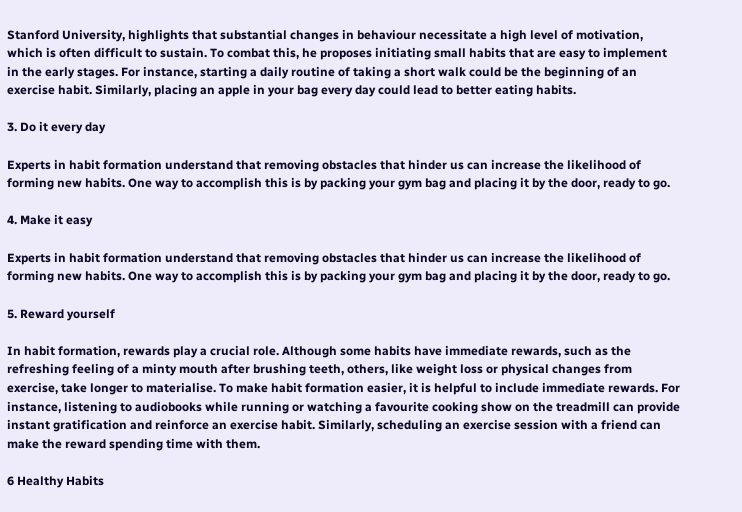Stanford University, highlights that substantial changes in behaviour necessitate a high level of motivation, which is often difficult to sustain. To combat this, he proposes initiating small habits that are easy to implement in the early stages. For instance, starting a daily routine of taking a short walk could be the beginning of an exercise habit. Similarly, placing an apple in your bag every day could lead to better eating habits.

3. Do it every day

Experts in habit formation understand that removing obstacles that hinder us can increase the likelihood of forming new habits. One way to accomplish this is by packing your gym bag and placing it by the door, ready to go.

4. Make it easy

Experts in habit formation understand that removing obstacles that hinder us can increase the likelihood of forming new habits. One way to accomplish this is by packing your gym bag and placing it by the door, ready to go.

5. Reward yourself

In habit formation, rewards play a crucial role. Although some habits have immediate rewards, such as the refreshing feeling of a minty mouth after brushing teeth, others, like weight loss or physical changes from exercise, take longer to materialise. To make habit formation easier, it is helpful to include immediate rewards. For instance, listening to audiobooks while running or watching a favourite cooking show on the treadmill can provide instant gratification and reinforce an exercise habit. Similarly, scheduling an exercise session with a friend can make the reward spending time with them.

6 Healthy Habits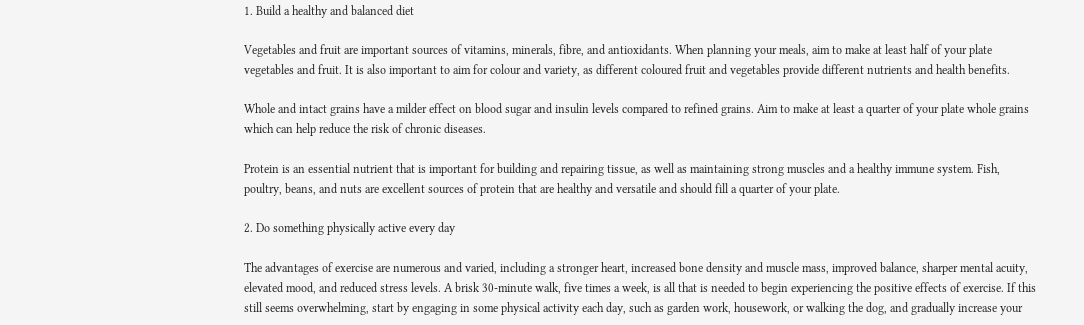1. Build a healthy and balanced diet

Vegetables and fruit are important sources of vitamins, minerals, fibre, and antioxidants. When planning your meals, aim to make at least half of your plate vegetables and fruit. It is also important to aim for colour and variety, as different coloured fruit and vegetables provide different nutrients and health benefits.

Whole and intact grains have a milder effect on blood sugar and insulin levels compared to refined grains. Aim to make at least a quarter of your plate whole grains which can help reduce the risk of chronic diseases.

Protein is an essential nutrient that is important for building and repairing tissue, as well as maintaining strong muscles and a healthy immune system. Fish, poultry, beans, and nuts are excellent sources of protein that are healthy and versatile and should fill a quarter of your plate.

2. Do something physically active every day

The advantages of exercise are numerous and varied, including a stronger heart, increased bone density and muscle mass, improved balance, sharper mental acuity, elevated mood, and reduced stress levels. A brisk 30-minute walk, five times a week, is all that is needed to begin experiencing the positive effects of exercise. If this still seems overwhelming, start by engaging in some physical activity each day, such as garden work, housework, or walking the dog, and gradually increase your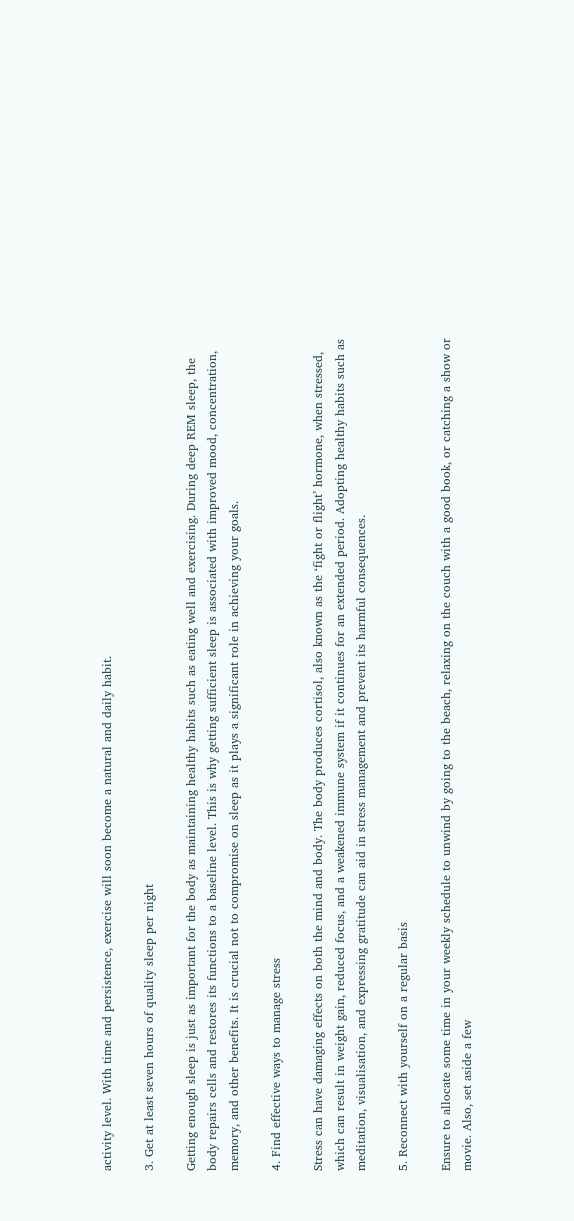activity level. With time and persistence, exercise will soon become a natural and daily habit.

3. Get at least seven hours of quality sleep per night

Getting enough sleep is just as important for the body as maintaining healthy habits such as eating well and exercising. During deep REM sleep, the body repairs cells and restores its functions to a baseline level. This is why getting sufficient sleep is associated with improved mood, concentration, memory, and other benefits. It is crucial not to compromise on sleep as it plays a significant role in achieving your goals.

4. Find effective ways to manage stress

Stress can have damaging effects on both the mind and body. The body produces cortisol, also known as the ‘fight or flight’ hormone, when stressed, which can result in weight gain, reduced focus, and a weakened immune system if it continues for an extended period. Adopting healthy habits such as meditation, visualisation, and expressing gratitude can aid in stress management and prevent its harmful consequences.

5. Reconnect with yourself on a regular basis

Ensure to allocate some time in your weekly schedule to unwind by going to the beach, relaxing on the couch with a good book, or catching a show or movie. Also, set aside a few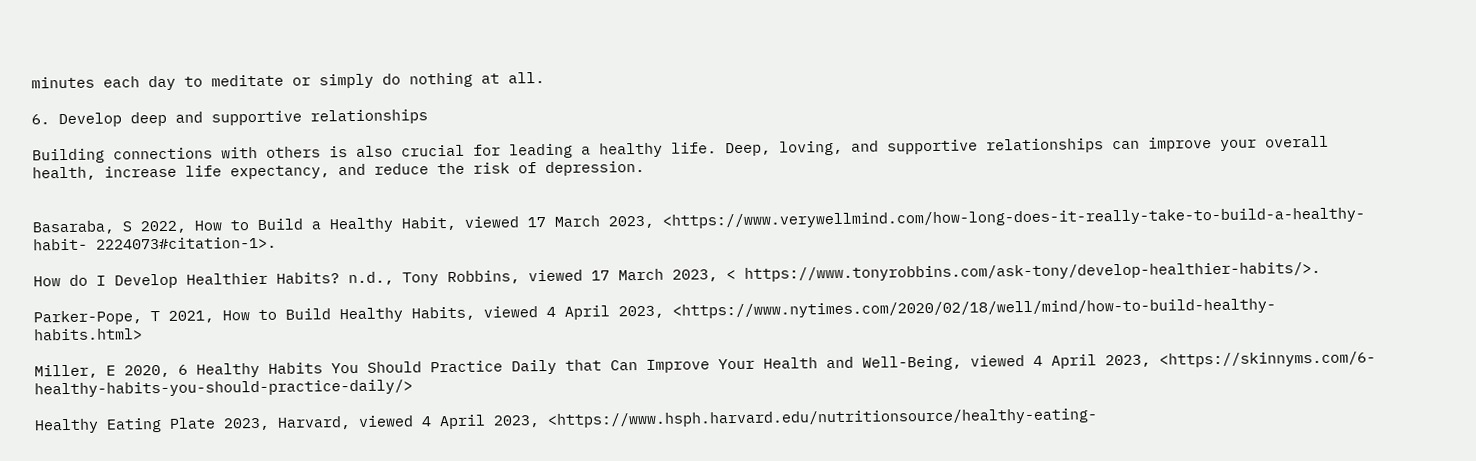minutes each day to meditate or simply do nothing at all.

6. Develop deep and supportive relationships

Building connections with others is also crucial for leading a healthy life. Deep, loving, and supportive relationships can improve your overall health, increase life expectancy, and reduce the risk of depression.


Basaraba, S 2022, How to Build a Healthy Habit, viewed 17 March 2023, <https://www.verywellmind.com/how-long-does-it-really-take-to-build-a-healthy-habit- 2224073#citation-1>.

How do I Develop Healthier Habits? n.d., Tony Robbins, viewed 17 March 2023, < https://www.tonyrobbins.com/ask-tony/develop-healthier-habits/>.

Parker-Pope, T 2021, How to Build Healthy Habits, viewed 4 April 2023, <https://www.nytimes.com/2020/02/18/well/mind/how-to-build-healthy-habits.html>

Miller, E 2020, 6 Healthy Habits You Should Practice Daily that Can Improve Your Health and Well-Being, viewed 4 April 2023, <https://skinnyms.com/6-healthy-habits-you-should-practice-daily/>

Healthy Eating Plate 2023, Harvard, viewed 4 April 2023, <https://www.hsph.harvard.edu/nutritionsource/healthy-eating-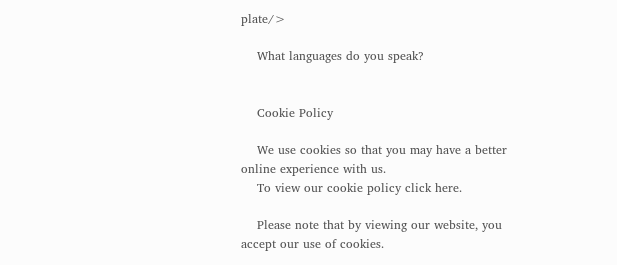plate/>

    What languages do you speak?


    Cookie Policy

    We use cookies so that you may have a better online experience with us.
    To view our cookie policy click here.

    Please note that by viewing our website, you accept our use of cookies.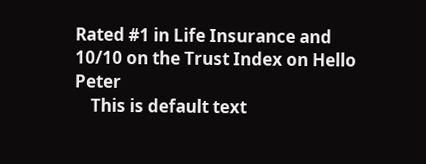Rated #1 in Life Insurance and 10/10 on the Trust Index on Hello Peter
    This is default text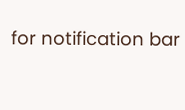for notification bar